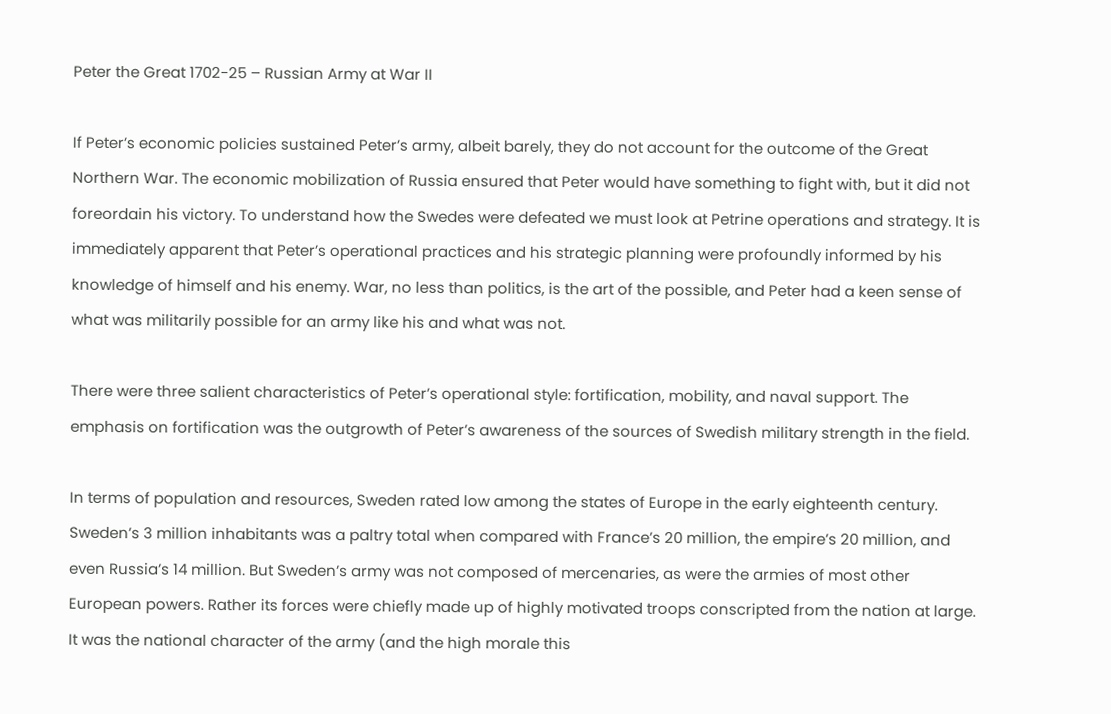Peter the Great 1702-25 – Russian Army at War II

If Peter’s economic policies sustained Peter’s army, albeit barely, they do not account for the outcome of the Great Northern War. The economic mobilization of Russia ensured that Peter would have something to fight with, but it did not foreordain his victory. To understand how the Swedes were defeated we must look at Petrine operations and strategy. It is immediately apparent that Peter’s operational practices and his strategic planning were profoundly informed by his knowledge of himself and his enemy. War, no less than politics, is the art of the possible, and Peter had a keen sense of what was militarily possible for an army like his and what was not.

There were three salient characteristics of Peter’s operational style: fortification, mobility, and naval support. The emphasis on fortification was the outgrowth of Peter’s awareness of the sources of Swedish military strength in the field.

In terms of population and resources, Sweden rated low among the states of Europe in the early eighteenth century. Sweden’s 3 million inhabitants was a paltry total when compared with France’s 20 million, the empire’s 20 million, and even Russia’s 14 million. But Sweden’s army was not composed of mercenaries, as were the armies of most other European powers. Rather its forces were chiefly made up of highly motivated troops conscripted from the nation at large. It was the national character of the army (and the high morale this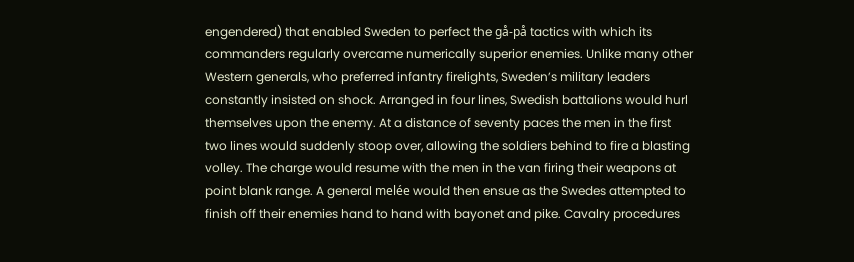engendered) that enabled Sweden to perfect the gå-på tactics with which its commanders regularly overcame numerically superior enemies. Unlike many other Western generals, who preferred infantry firelights, Sweden’s military leaders constantly insisted on shock. Arranged in four lines, Swedish battalions would hurl themselves upon the enemy. At a distance of seventy paces the men in the first two lines would suddenly stoop over, allowing the soldiers behind to fire a blasting volley. The charge would resume with the men in the van firing their weapons at point blank range. A general melée would then ensue as the Swedes attempted to finish off their enemies hand to hand with bayonet and pike. Cavalry procedures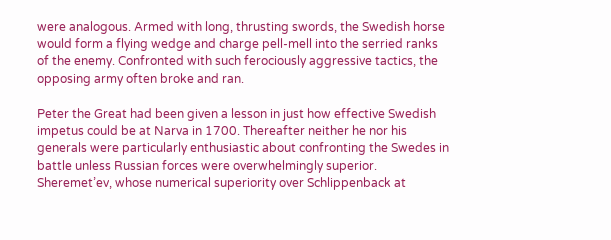were analogous. Armed with long, thrusting swords, the Swedish horse would form a flying wedge and charge pell-mell into the serried ranks of the enemy. Confronted with such ferociously aggressive tactics, the opposing army often broke and ran.

Peter the Great had been given a lesson in just how effective Swedish impetus could be at Narva in 1700. Thereafter neither he nor his generals were particularly enthusiastic about confronting the Swedes in battle unless Russian forces were overwhelmingly superior. Sheremet’ev, whose numerical superiority over Schlippenback at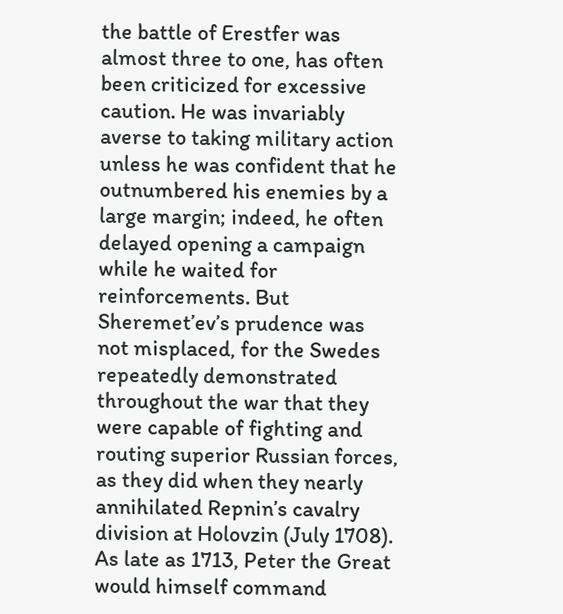the battle of Erestfer was almost three to one, has often been criticized for excessive caution. He was invariably averse to taking military action unless he was confident that he outnumbered his enemies by a large margin; indeed, he often delayed opening a campaign while he waited for reinforcements. But Sheremet’ev’s prudence was not misplaced, for the Swedes repeatedly demonstrated throughout the war that they were capable of fighting and routing superior Russian forces, as they did when they nearly annihilated Repnin’s cavalry division at Holovzin (July 1708). As late as 1713, Peter the Great would himself command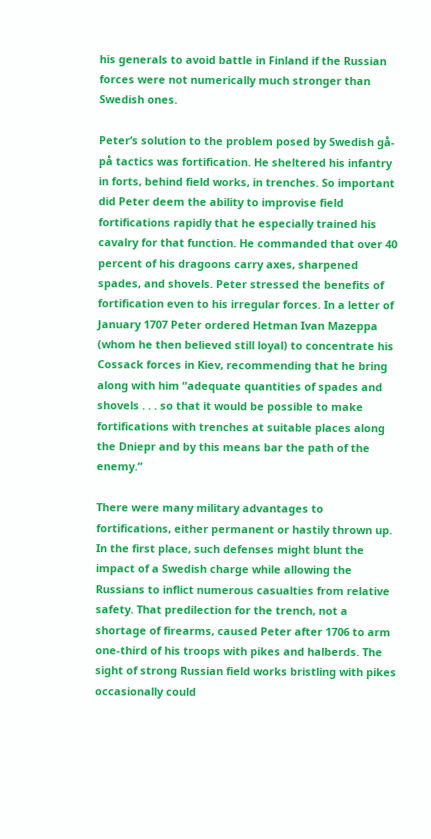his generals to avoid battle in Finland if the Russian forces were not numerically much stronger than Swedish ones.

Peter’s solution to the problem posed by Swedish gå-på tactics was fortification. He sheltered his infantry in forts, behind field works, in trenches. So important did Peter deem the ability to improvise field fortifications rapidly that he especially trained his cavalry for that function. He commanded that over 40 percent of his dragoons carry axes, sharpened spades, and shovels. Peter stressed the benefits of fortification even to his irregular forces. In a letter of January 1707 Peter ordered Hetman Ivan Mazeppa (whom he then believed still loyal) to concentrate his Cossack forces in Kiev, recommending that he bring along with him “adequate quantities of spades and shovels . . . so that it would be possible to make fortifications with trenches at suitable places along the Dniepr and by this means bar the path of the enemy.”

There were many military advantages to fortifications, either permanent or hastily thrown up. In the first place, such defenses might blunt the impact of a Swedish charge while allowing the Russians to inflict numerous casualties from relative safety. That predilection for the trench, not a shortage of firearms, caused Peter after 1706 to arm one-third of his troops with pikes and halberds. The sight of strong Russian field works bristling with pikes occasionally could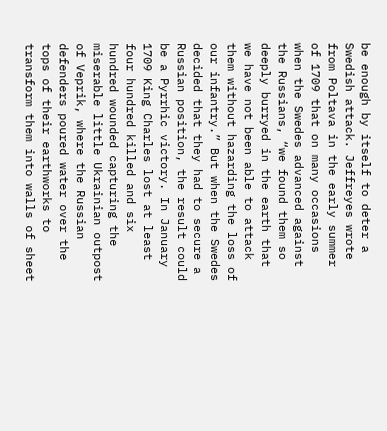be enough by itself to deter a Swedish attack. Jeffreyes wrote from Poltava in the early summer of 1709 that on many occasions when the Swedes advanced against the Russians, “we found them so deeply burryed in the earth that we have not been able to attack them without hazarding the loss of our infantry.” But when the Swedes decided that they had to secure a Russian position, the result could be a Pyrrhic victory. In January 1709 King Charles lost at least four hundred killed and six hundred wounded capturing the miserable little Ukrainian outpost of Veprik, where the Russian defenders poured water over the tops of their earthworks to transform them into walls of sheet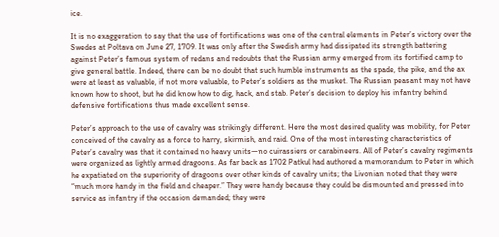ice.

It is no exaggeration to say that the use of fortifications was one of the central elements in Peter’s victory over the Swedes at Poltava on June 27, 1709. It was only after the Swedish army had dissipated its strength battering against Peter’s famous system of redans and redoubts that the Russian army emerged from its fortified camp to give general battle. Indeed, there can be no doubt that such humble instruments as the spade, the pike, and the ax were at least as valuable, if not more valuable, to Peter’s soldiers as the musket. The Russian peasant may not have known how to shoot, but he did know how to dig, hack, and stab. Peter’s decision to deploy his infantry behind defensive fortifications thus made excellent sense.

Peter’s approach to the use of cavalry was strikingly different. Here the most desired quality was mobility, for Peter conceived of the cavalry as a force to harry, skirmish, and raid. One of the most interesting characteristics of Peter’s cavalry was that it contained no heavy units—no cuirassiers or carabineers. All of Peter’s cavalry regiments were organized as lightly armed dragoons. As far back as 1702 Patkul had authored a memorandum to Peter in which he expatiated on the superiority of dragoons over other kinds of cavalry units; the Livonian noted that they were “much more handy in the field and cheaper.” They were handy because they could be dismounted and pressed into service as infantry if the occasion demanded; they were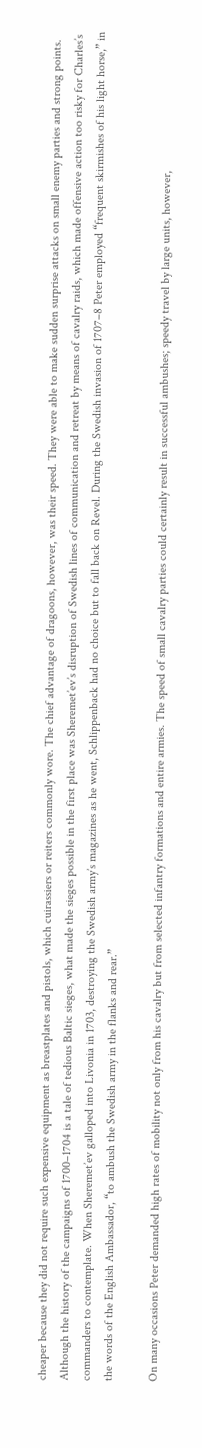cheaper because they did not require such expensive equipment as breastplates and pistols, which cuirassiers or reiters commonly wore. The chief advantage of dragoons, however, was their speed. They were able to make sudden surprise attacks on small enemy parties and strong points. Although the history of the campaigns of 1700–1704 is a tale of tedious Baltic sieges, what made the sieges possible in the first place was Sheremet’ev’s disruption of Swedish lines of communication and retreat by means of cavalry raids, which made offensive action too risky for Charles’s commanders to contemplate. When Sheremet’ev galloped into Livonia in 1703, destroying the Swedish army’s magazines as he went, Schlippenback had no choice but to fall back on Revel. During the Swedish invasion of 1707–8 Peter employed “frequent skirmishes of his light horse,” in the words of the English Ambassador, “to ambush the Swedish army in the flanks and rear.”

On many occasions Peter demanded high rates of mobility not only from his cavalry but from selected infantry formations and entire armies. The speed of small cavalry parties could certainly result in successful ambushes; speedy travel by large units, however,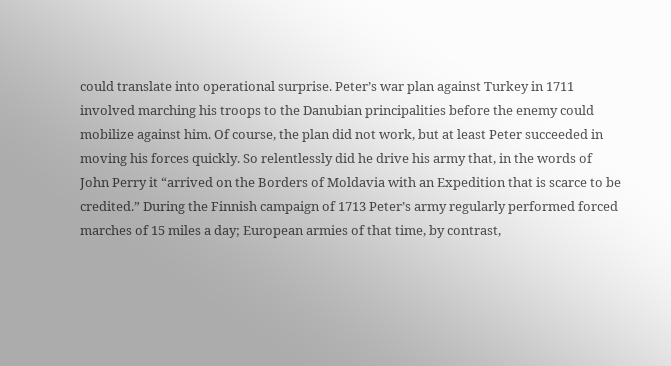could translate into operational surprise. Peter’s war plan against Turkey in 1711 involved marching his troops to the Danubian principalities before the enemy could mobilize against him. Of course, the plan did not work, but at least Peter succeeded in moving his forces quickly. So relentlessly did he drive his army that, in the words of John Perry it “arrived on the Borders of Moldavia with an Expedition that is scarce to be credited.” During the Finnish campaign of 1713 Peter’s army regularly performed forced marches of 15 miles a day; European armies of that time, by contrast,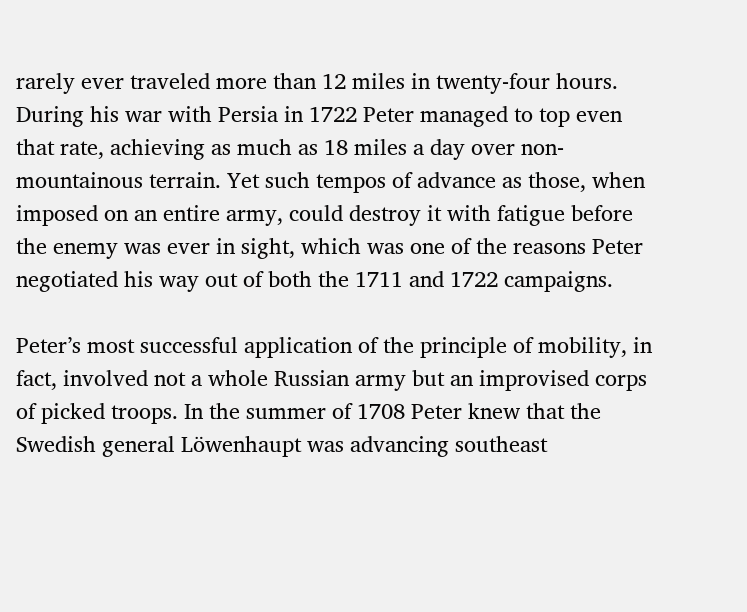rarely ever traveled more than 12 miles in twenty-four hours. During his war with Persia in 1722 Peter managed to top even that rate, achieving as much as 18 miles a day over non-mountainous terrain. Yet such tempos of advance as those, when imposed on an entire army, could destroy it with fatigue before the enemy was ever in sight, which was one of the reasons Peter negotiated his way out of both the 1711 and 1722 campaigns.

Peter’s most successful application of the principle of mobility, in fact, involved not a whole Russian army but an improvised corps of picked troops. In the summer of 1708 Peter knew that the Swedish general Löwenhaupt was advancing southeast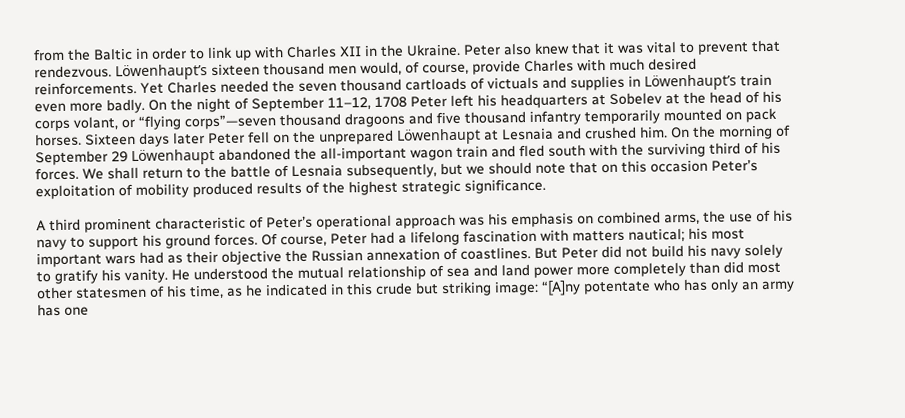from the Baltic in order to link up with Charles XII in the Ukraine. Peter also knew that it was vital to prevent that rendezvous. Löwenhaupt’s sixteen thousand men would, of course, provide Charles with much desired reinforcements. Yet Charles needed the seven thousand cartloads of victuals and supplies in Löwenhaupt’s train even more badly. On the night of September 11–12, 1708 Peter left his headquarters at Sobelev at the head of his corps volant, or “flying corps”—seven thousand dragoons and five thousand infantry temporarily mounted on pack horses. Sixteen days later Peter fell on the unprepared Löwenhaupt at Lesnaia and crushed him. On the morning of September 29 Löwenhaupt abandoned the all-important wagon train and fled south with the surviving third of his forces. We shall return to the battle of Lesnaia subsequently, but we should note that on this occasion Peter’s exploitation of mobility produced results of the highest strategic significance.

A third prominent characteristic of Peter’s operational approach was his emphasis on combined arms, the use of his navy to support his ground forces. Of course, Peter had a lifelong fascination with matters nautical; his most important wars had as their objective the Russian annexation of coastlines. But Peter did not build his navy solely to gratify his vanity. He understood the mutual relationship of sea and land power more completely than did most other statesmen of his time, as he indicated in this crude but striking image: “[A]ny potentate who has only an army has one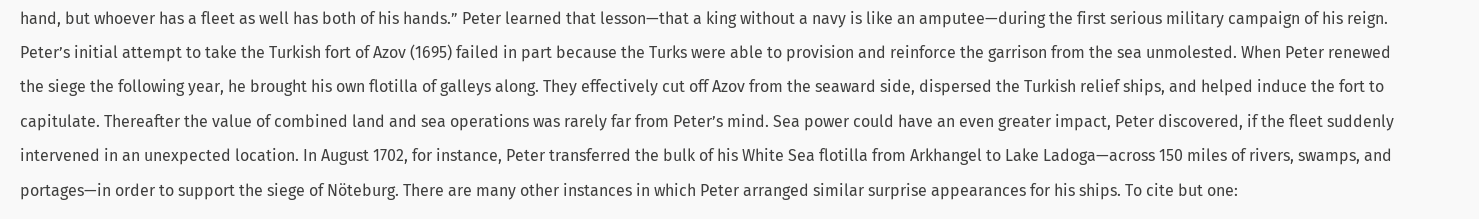hand, but whoever has a fleet as well has both of his hands.” Peter learned that lesson—that a king without a navy is like an amputee—during the first serious military campaign of his reign. Peter’s initial attempt to take the Turkish fort of Azov (1695) failed in part because the Turks were able to provision and reinforce the garrison from the sea unmolested. When Peter renewed the siege the following year, he brought his own flotilla of galleys along. They effectively cut off Azov from the seaward side, dispersed the Turkish relief ships, and helped induce the fort to capitulate. Thereafter the value of combined land and sea operations was rarely far from Peter’s mind. Sea power could have an even greater impact, Peter discovered, if the fleet suddenly intervened in an unexpected location. In August 1702, for instance, Peter transferred the bulk of his White Sea flotilla from Arkhangel to Lake Ladoga—across 150 miles of rivers, swamps, and portages—in order to support the siege of Nöteburg. There are many other instances in which Peter arranged similar surprise appearances for his ships. To cite but one: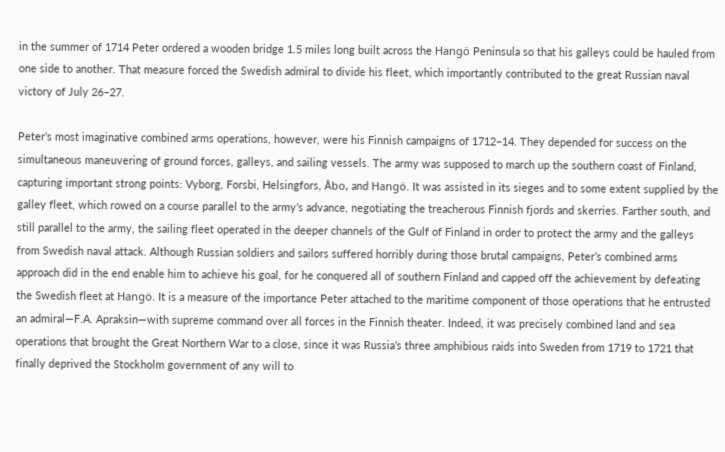in the summer of 1714 Peter ordered a wooden bridge 1.5 miles long built across the Hangö Peninsula so that his galleys could be hauled from one side to another. That measure forced the Swedish admiral to divide his fleet, which importantly contributed to the great Russian naval victory of July 26–27.

Peter’s most imaginative combined arms operations, however, were his Finnish campaigns of 1712–14. They depended for success on the simultaneous maneuvering of ground forces, galleys, and sailing vessels. The army was supposed to march up the southern coast of Finland, capturing important strong points: Vyborg, Forsbi, Helsingfors, Åbo, and Hangö. It was assisted in its sieges and to some extent supplied by the galley fleet, which rowed on a course parallel to the army’s advance, negotiating the treacherous Finnish fjords and skerries. Farther south, and still parallel to the army, the sailing fleet operated in the deeper channels of the Gulf of Finland in order to protect the army and the galleys from Swedish naval attack. Although Russian soldiers and sailors suffered horribly during those brutal campaigns, Peter’s combined arms approach did in the end enable him to achieve his goal, for he conquered all of southern Finland and capped off the achievement by defeating the Swedish fleet at Hangö. It is a measure of the importance Peter attached to the maritime component of those operations that he entrusted an admiral—F.A. Apraksin—with supreme command over all forces in the Finnish theater. Indeed, it was precisely combined land and sea operations that brought the Great Northern War to a close, since it was Russia’s three amphibious raids into Sweden from 1719 to 1721 that finally deprived the Stockholm government of any will to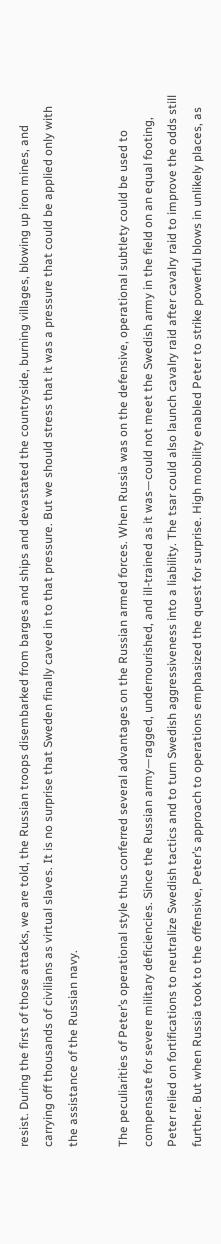resist. During the first of those attacks, we are told, the Russian troops disembarked from barges and ships and devastated the countryside, burning villages, blowing up iron mines, and carrying off thousands of civilians as virtual slaves. It is no surprise that Sweden finally caved in to that pressure. But we should stress that it was a pressure that could be applied only with the assistance of the Russian navy.

The peculiarities of Peter’s operational style thus conferred several advantages on the Russian armed forces. When Russia was on the defensive, operational subtlety could be used to compensate for severe military deficiencies. Since the Russian army—ragged, undernourished, and ill-trained as it was—could not meet the Swedish army in the field on an equal footing, Peter relied on fortifications to neutralize Swedish tactics and to turn Swedish aggressiveness into a liability. The tsar could also launch cavalry raid after cavalry raid to improve the odds still further. But when Russia took to the offensive, Peter’s approach to operations emphasized the quest for surprise. High mobility enabled Peter to strike powerful blows in unlikely places, as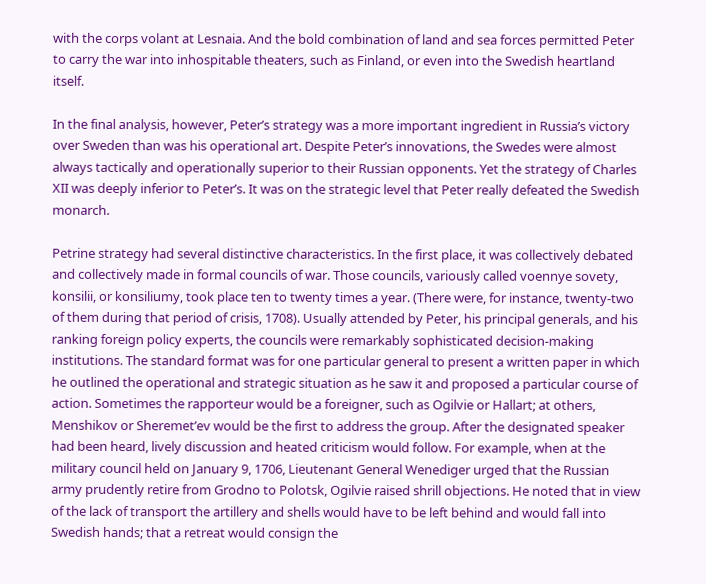with the corps volant at Lesnaia. And the bold combination of land and sea forces permitted Peter to carry the war into inhospitable theaters, such as Finland, or even into the Swedish heartland itself.

In the final analysis, however, Peter’s strategy was a more important ingredient in Russia’s victory over Sweden than was his operational art. Despite Peter’s innovations, the Swedes were almost always tactically and operationally superior to their Russian opponents. Yet the strategy of Charles XII was deeply inferior to Peter’s. It was on the strategic level that Peter really defeated the Swedish monarch.

Petrine strategy had several distinctive characteristics. In the first place, it was collectively debated and collectively made in formal councils of war. Those councils, variously called voennye sovety, konsilii, or konsiliumy, took place ten to twenty times a year. (There were, for instance, twenty-two of them during that period of crisis, 1708). Usually attended by Peter, his principal generals, and his ranking foreign policy experts, the councils were remarkably sophisticated decision-making institutions. The standard format was for one particular general to present a written paper in which he outlined the operational and strategic situation as he saw it and proposed a particular course of action. Sometimes the rapporteur would be a foreigner, such as Ogilvie or Hallart; at others, Menshikov or Sheremet’ev would be the first to address the group. After the designated speaker had been heard, lively discussion and heated criticism would follow. For example, when at the military council held on January 9, 1706, Lieutenant General Wenediger urged that the Russian army prudently retire from Grodno to Polotsk, Ogilvie raised shrill objections. He noted that in view of the lack of transport the artillery and shells would have to be left behind and would fall into Swedish hands; that a retreat would consign the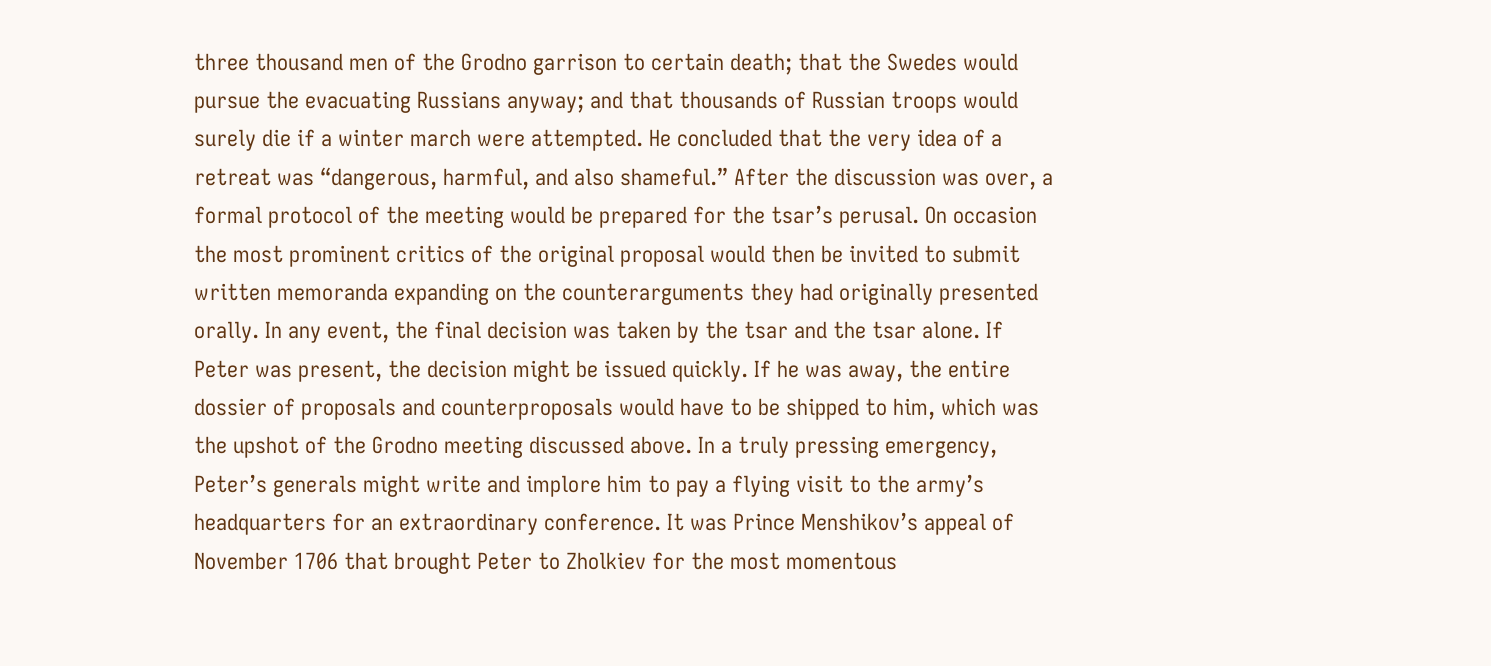three thousand men of the Grodno garrison to certain death; that the Swedes would pursue the evacuating Russians anyway; and that thousands of Russian troops would surely die if a winter march were attempted. He concluded that the very idea of a retreat was “dangerous, harmful, and also shameful.” After the discussion was over, a formal protocol of the meeting would be prepared for the tsar’s perusal. On occasion the most prominent critics of the original proposal would then be invited to submit written memoranda expanding on the counterarguments they had originally presented orally. In any event, the final decision was taken by the tsar and the tsar alone. If Peter was present, the decision might be issued quickly. If he was away, the entire dossier of proposals and counterproposals would have to be shipped to him, which was the upshot of the Grodno meeting discussed above. In a truly pressing emergency, Peter’s generals might write and implore him to pay a flying visit to the army’s headquarters for an extraordinary conference. It was Prince Menshikov’s appeal of November 1706 that brought Peter to Zholkiev for the most momentous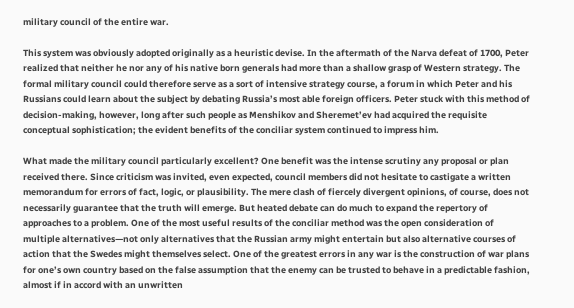military council of the entire war.

This system was obviously adopted originally as a heuristic devise. In the aftermath of the Narva defeat of 1700, Peter realized that neither he nor any of his native born generals had more than a shallow grasp of Western strategy. The formal military council could therefore serve as a sort of intensive strategy course, a forum in which Peter and his Russians could learn about the subject by debating Russia’s most able foreign officers. Peter stuck with this method of decision-making, however, long after such people as Menshikov and Sheremet’ev had acquired the requisite conceptual sophistication; the evident benefits of the conciliar system continued to impress him.

What made the military council particularly excellent? One benefit was the intense scrutiny any proposal or plan received there. Since criticism was invited, even expected, council members did not hesitate to castigate a written memorandum for errors of fact, logic, or plausibility. The mere clash of fiercely divergent opinions, of course, does not necessarily guarantee that the truth will emerge. But heated debate can do much to expand the repertory of approaches to a problem. One of the most useful results of the conciliar method was the open consideration of multiple alternatives—not only alternatives that the Russian army might entertain but also alternative courses of action that the Swedes might themselves select. One of the greatest errors in any war is the construction of war plans for one’s own country based on the false assumption that the enemy can be trusted to behave in a predictable fashion, almost if in accord with an unwritten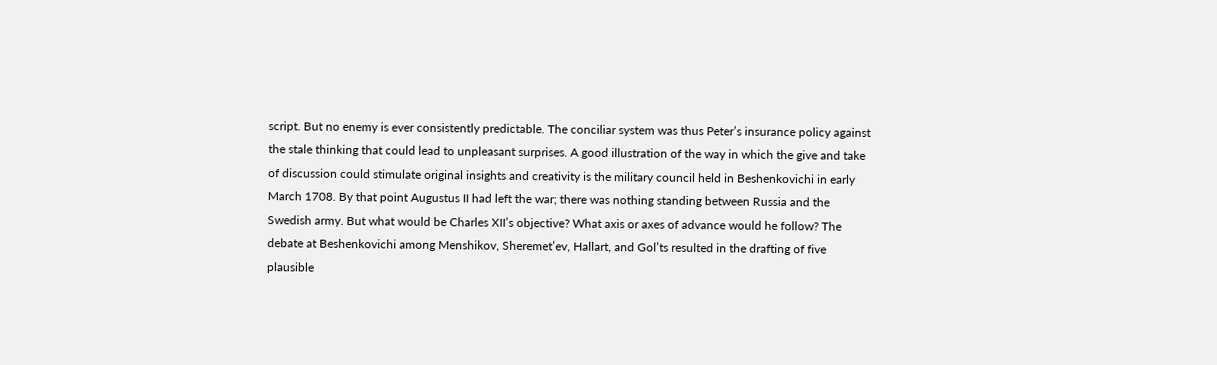script. But no enemy is ever consistently predictable. The conciliar system was thus Peter’s insurance policy against the stale thinking that could lead to unpleasant surprises. A good illustration of the way in which the give and take of discussion could stimulate original insights and creativity is the military council held in Beshenkovichi in early March 1708. By that point Augustus II had left the war; there was nothing standing between Russia and the Swedish army. But what would be Charles XII’s objective? What axis or axes of advance would he follow? The debate at Beshenkovichi among Menshikov, Sheremet’ev, Hallart, and Gol’ts resulted in the drafting of five plausible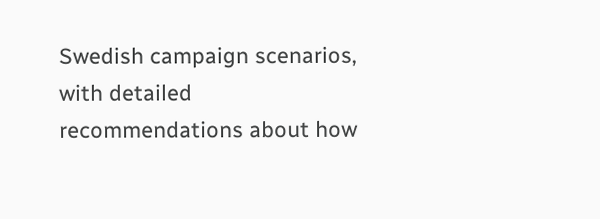Swedish campaign scenarios, with detailed recommendations about how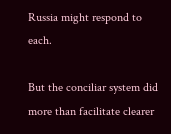Russia might respond to each.

But the conciliar system did more than facilitate clearer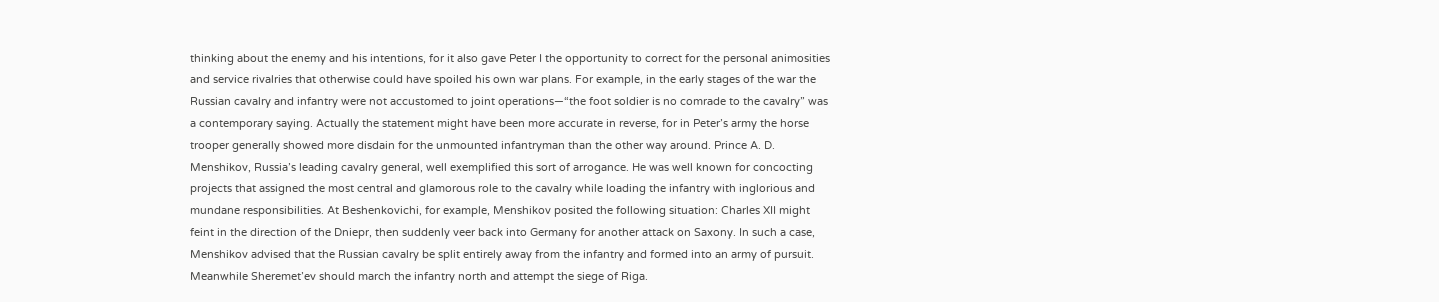thinking about the enemy and his intentions, for it also gave Peter I the opportunity to correct for the personal animosities and service rivalries that otherwise could have spoiled his own war plans. For example, in the early stages of the war the Russian cavalry and infantry were not accustomed to joint operations—“the foot soldier is no comrade to the cavalry” was a contemporary saying. Actually the statement might have been more accurate in reverse, for in Peter’s army the horse trooper generally showed more disdain for the unmounted infantryman than the other way around. Prince A. D. Menshikov, Russia’s leading cavalry general, well exemplified this sort of arrogance. He was well known for concocting projects that assigned the most central and glamorous role to the cavalry while loading the infantry with inglorious and mundane responsibilities. At Beshenkovichi, for example, Menshikov posited the following situation: Charles XII might feint in the direction of the Dniepr, then suddenly veer back into Germany for another attack on Saxony. In such a case, Menshikov advised that the Russian cavalry be split entirely away from the infantry and formed into an army of pursuit. Meanwhile Sheremet’ev should march the infantry north and attempt the siege of Riga.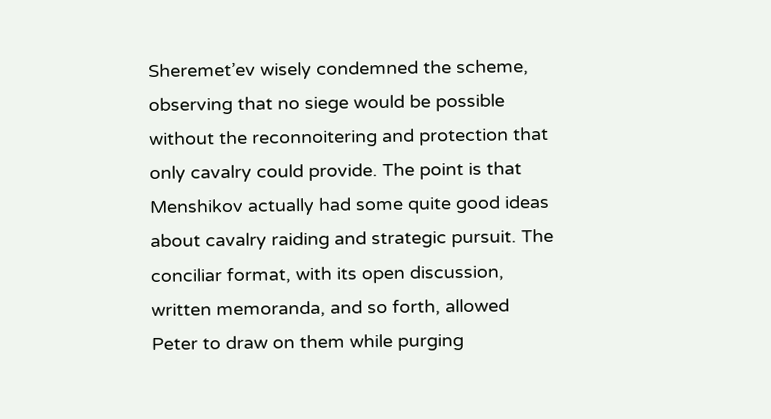Sheremet’ev wisely condemned the scheme, observing that no siege would be possible without the reconnoitering and protection that only cavalry could provide. The point is that Menshikov actually had some quite good ideas about cavalry raiding and strategic pursuit. The conciliar format, with its open discussion, written memoranda, and so forth, allowed Peter to draw on them while purging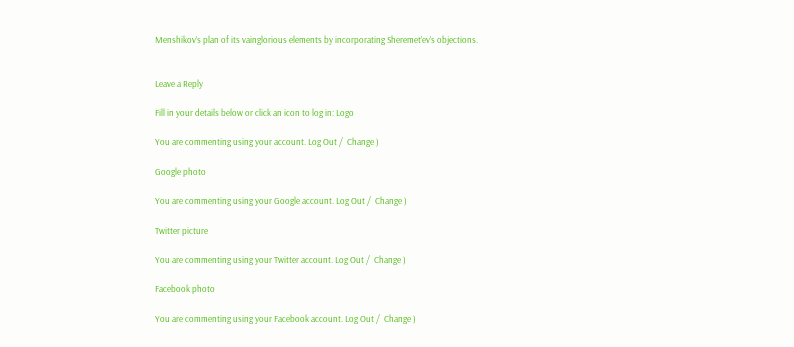Menshikov’s plan of its vainglorious elements by incorporating Sheremet’ev’s objections.


Leave a Reply

Fill in your details below or click an icon to log in: Logo

You are commenting using your account. Log Out /  Change )

Google photo

You are commenting using your Google account. Log Out /  Change )

Twitter picture

You are commenting using your Twitter account. Log Out /  Change )

Facebook photo

You are commenting using your Facebook account. Log Out /  Change )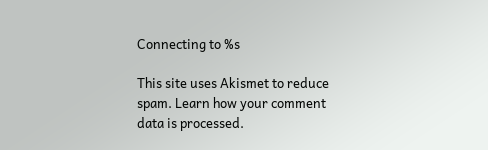Connecting to %s

This site uses Akismet to reduce spam. Learn how your comment data is processed.